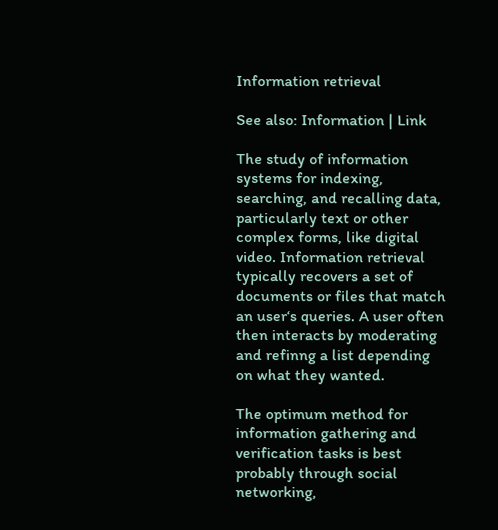Information retrieval

See also: Information | Link

The study of information systems for indexing, searching, and recalling data, particularly text or other complex forms, like digital video. Information retrieval typically recovers a set of documents or files that match an user‘s queries. A user often then interacts by moderating and refinng a list depending on what they wanted.

The optimum method for information gathering and verification tasks is best probably through social networking,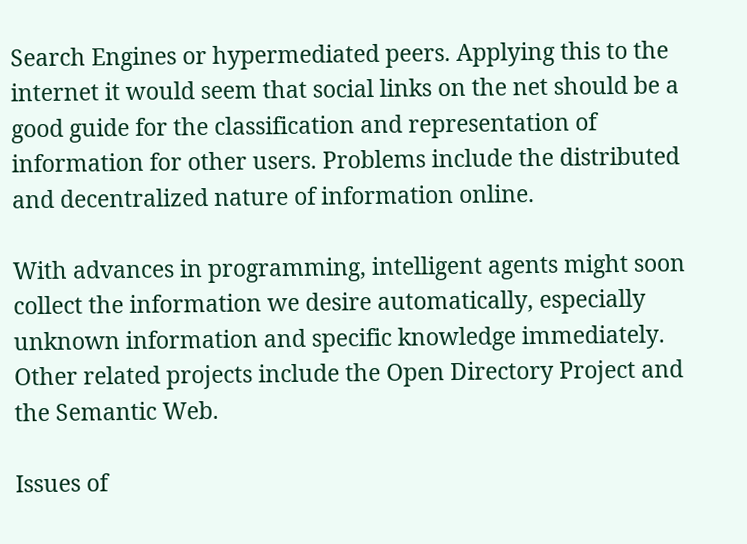Search Engines or hypermediated peers. Applying this to the internet it would seem that social links on the net should be a good guide for the classification and representation of information for other users. Problems include the distributed and decentralized nature of information online.

With advances in programming, intelligent agents might soon collect the information we desire automatically, especially unknown information and specific knowledge immediately. Other related projects include the Open Directory Project and the Semantic Web.

Issues of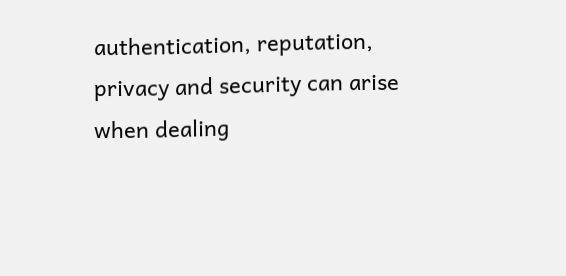authentication, reputation, privacy and security can arise when dealing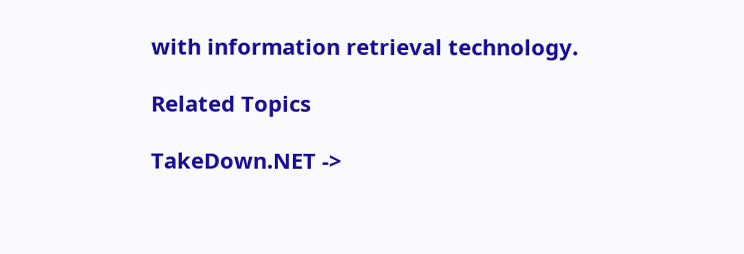with information retrieval technology.

Related Topics

TakeDown.NET ->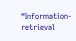“Information-retrieval